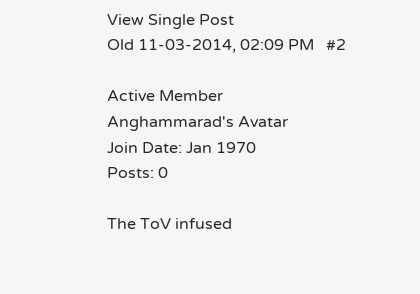View Single Post
Old 11-03-2014, 02:09 PM   #2

Active Member
Anghammarad's Avatar
Join Date: Jan 1970
Posts: 0

The ToV infused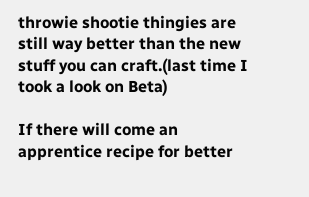throwie shootie thingies are still way better than the new stuff you can craft.(last time I took a look on Beta)

If there will come an apprentice recipe for better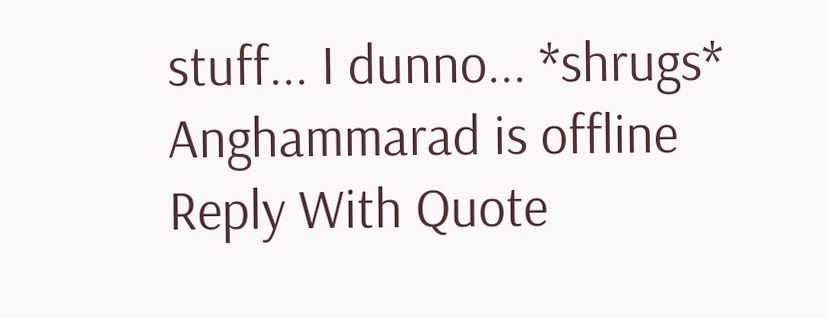stuff... I dunno... *shrugs*
Anghammarad is offline   Reply With Quote